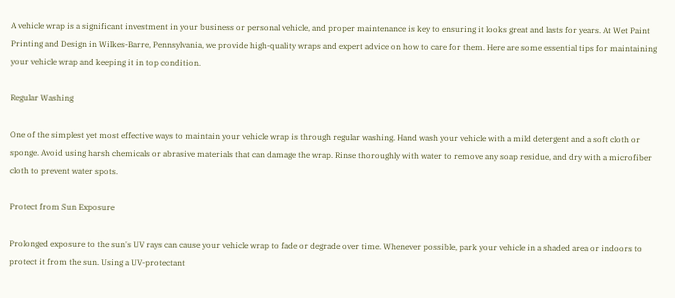A vehicle wrap is a significant investment in your business or personal vehicle, and proper maintenance is key to ensuring it looks great and lasts for years. At Wet Paint Printing and Design in Wilkes-Barre, Pennsylvania, we provide high-quality wraps and expert advice on how to care for them. Here are some essential tips for maintaining your vehicle wrap and keeping it in top condition.

Regular Washing

One of the simplest yet most effective ways to maintain your vehicle wrap is through regular washing. Hand wash your vehicle with a mild detergent and a soft cloth or sponge. Avoid using harsh chemicals or abrasive materials that can damage the wrap. Rinse thoroughly with water to remove any soap residue, and dry with a microfiber cloth to prevent water spots.

Protect from Sun Exposure

Prolonged exposure to the sun's UV rays can cause your vehicle wrap to fade or degrade over time. Whenever possible, park your vehicle in a shaded area or indoors to protect it from the sun. Using a UV-protectant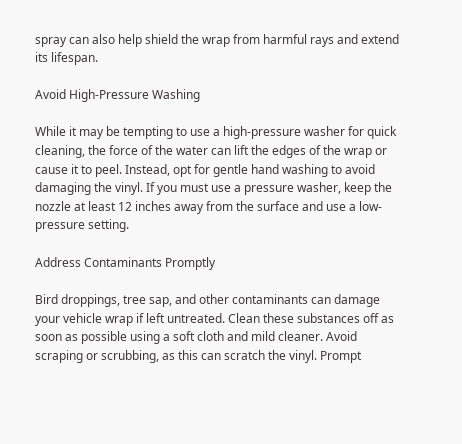spray can also help shield the wrap from harmful rays and extend its lifespan.

Avoid High-Pressure Washing

While it may be tempting to use a high-pressure washer for quick cleaning, the force of the water can lift the edges of the wrap or cause it to peel. Instead, opt for gentle hand washing to avoid damaging the vinyl. If you must use a pressure washer, keep the nozzle at least 12 inches away from the surface and use a low-pressure setting.

Address Contaminants Promptly

Bird droppings, tree sap, and other contaminants can damage your vehicle wrap if left untreated. Clean these substances off as soon as possible using a soft cloth and mild cleaner. Avoid scraping or scrubbing, as this can scratch the vinyl. Prompt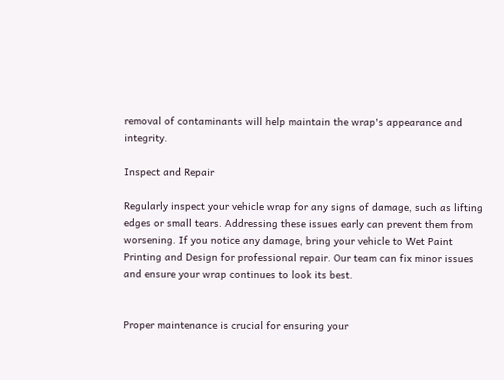removal of contaminants will help maintain the wrap's appearance and integrity.

Inspect and Repair

Regularly inspect your vehicle wrap for any signs of damage, such as lifting edges or small tears. Addressing these issues early can prevent them from worsening. If you notice any damage, bring your vehicle to Wet Paint Printing and Design for professional repair. Our team can fix minor issues and ensure your wrap continues to look its best.


Proper maintenance is crucial for ensuring your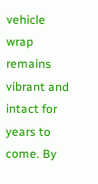vehicle wrap remains vibrant and intact for years to come. By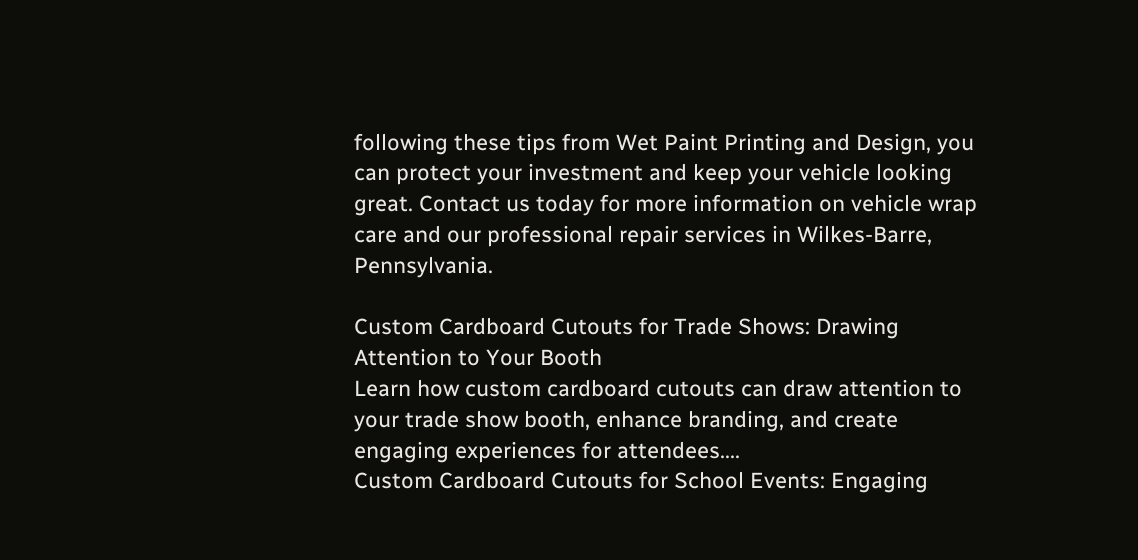following these tips from Wet Paint Printing and Design, you can protect your investment and keep your vehicle looking great. Contact us today for more information on vehicle wrap care and our professional repair services in Wilkes-Barre, Pennsylvania.

Custom Cardboard Cutouts for Trade Shows: Drawing Attention to Your Booth
Learn how custom cardboard cutouts can draw attention to your trade show booth, enhance branding, and create engaging experiences for attendees....
Custom Cardboard Cutouts for School Events: Engaging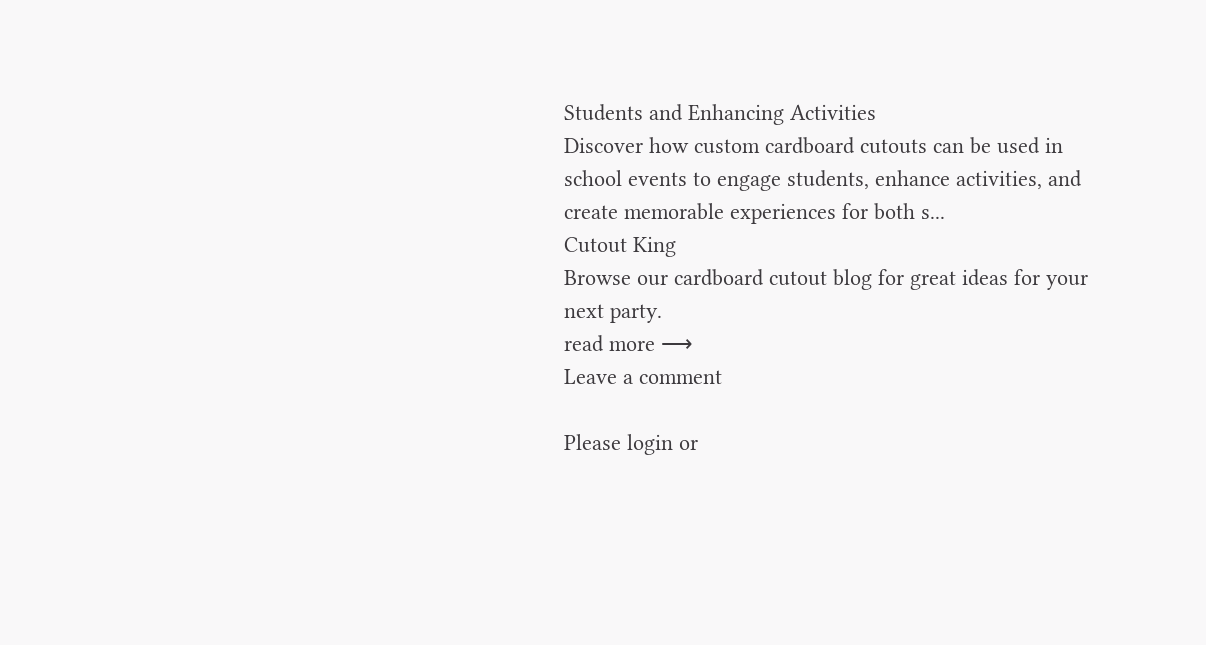Students and Enhancing Activities
Discover how custom cardboard cutouts can be used in school events to engage students, enhance activities, and create memorable experiences for both s...
Cutout King
Browse our cardboard cutout blog for great ideas for your next party.
read more ⟶
Leave a comment

Please login or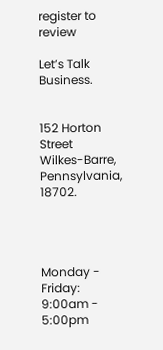register to review

Let’s Talk Business.


152 Horton Street
Wilkes-Barre, Pennsylvania, 18702.




Monday - Friday: 9:00am - 5:00pm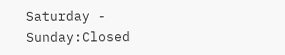Saturday - Sunday:Closed